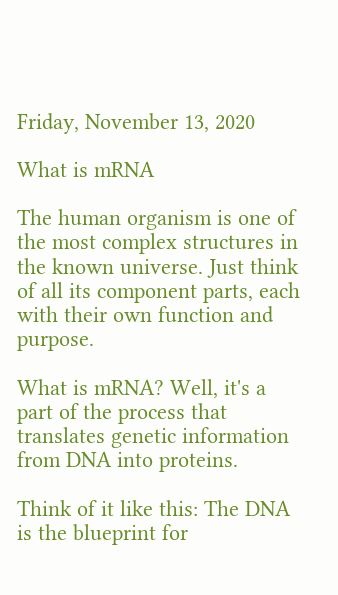Friday, November 13, 2020

What is mRNA

The human organism is one of the most complex structures in the known universe. Just think of all its component parts, each with their own function and purpose.

What is mRNA? Well, it's a part of the process that translates genetic information from DNA into proteins.

Think of it like this: The DNA is the blueprint for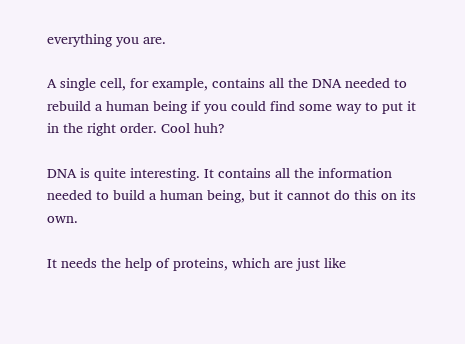everything you are.

A single cell, for example, contains all the DNA needed to rebuild a human being if you could find some way to put it in the right order. Cool huh?

DNA is quite interesting. It contains all the information needed to build a human being, but it cannot do this on its own.

It needs the help of proteins, which are just like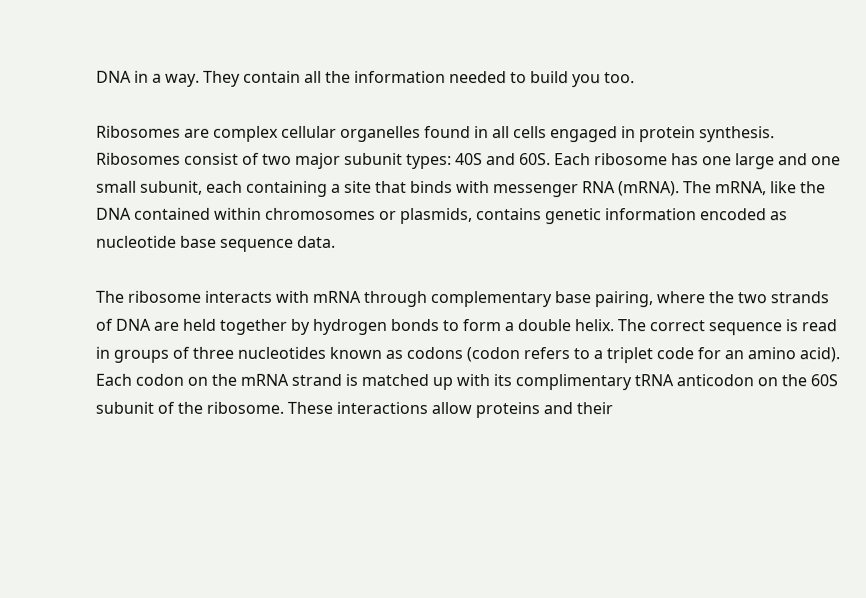DNA in a way. They contain all the information needed to build you too.

Ribosomes are complex cellular organelles found in all cells engaged in protein synthesis. Ribosomes consist of two major subunit types: 40S and 60S. Each ribosome has one large and one small subunit, each containing a site that binds with messenger RNA (mRNA). The mRNA, like the DNA contained within chromosomes or plasmids, contains genetic information encoded as nucleotide base sequence data.

The ribosome interacts with mRNA through complementary base pairing, where the two strands of DNA are held together by hydrogen bonds to form a double helix. The correct sequence is read in groups of three nucleotides known as codons (codon refers to a triplet code for an amino acid). Each codon on the mRNA strand is matched up with its complimentary tRNA anticodon on the 60S subunit of the ribosome. These interactions allow proteins and their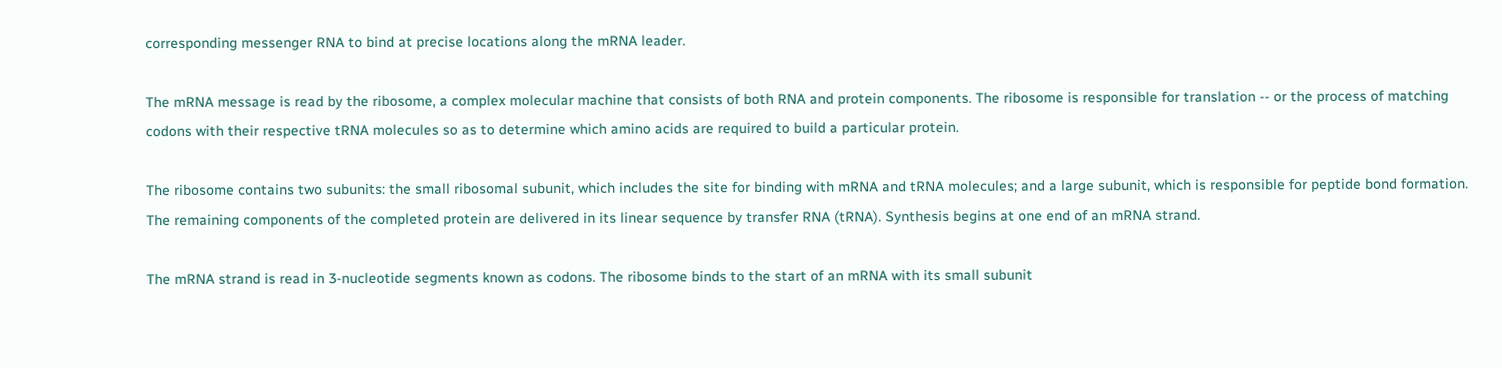corresponding messenger RNA to bind at precise locations along the mRNA leader.

The mRNA message is read by the ribosome, a complex molecular machine that consists of both RNA and protein components. The ribosome is responsible for translation -- or the process of matching codons with their respective tRNA molecules so as to determine which amino acids are required to build a particular protein.

The ribosome contains two subunits: the small ribosomal subunit, which includes the site for binding with mRNA and tRNA molecules; and a large subunit, which is responsible for peptide bond formation. The remaining components of the completed protein are delivered in its linear sequence by transfer RNA (tRNA). Synthesis begins at one end of an mRNA strand.

The mRNA strand is read in 3-nucleotide segments known as codons. The ribosome binds to the start of an mRNA with its small subunit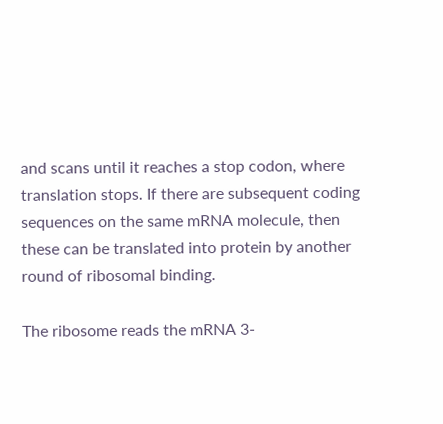and scans until it reaches a stop codon, where translation stops. If there are subsequent coding sequences on the same mRNA molecule, then these can be translated into protein by another round of ribosomal binding.

The ribosome reads the mRNA 3-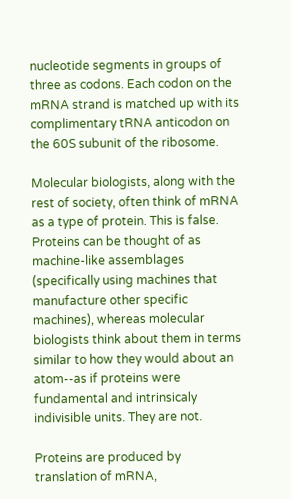nucleotide segments in groups of three as codons. Each codon on the mRNA strand is matched up with its complimentary tRNA anticodon on the 60S subunit of the ribosome.

Molecular biologists, along with the rest of society, often think of mRNA as a type of protein. This is false. Proteins can be thought of as machine-like assemblages (specifically using machines that manufacture other specific machines), whereas molecular biologists think about them in terms similar to how they would about an atom--as if proteins were fundamental and intrinsicaly indivisible units. They are not.

Proteins are produced by translation of mRNA,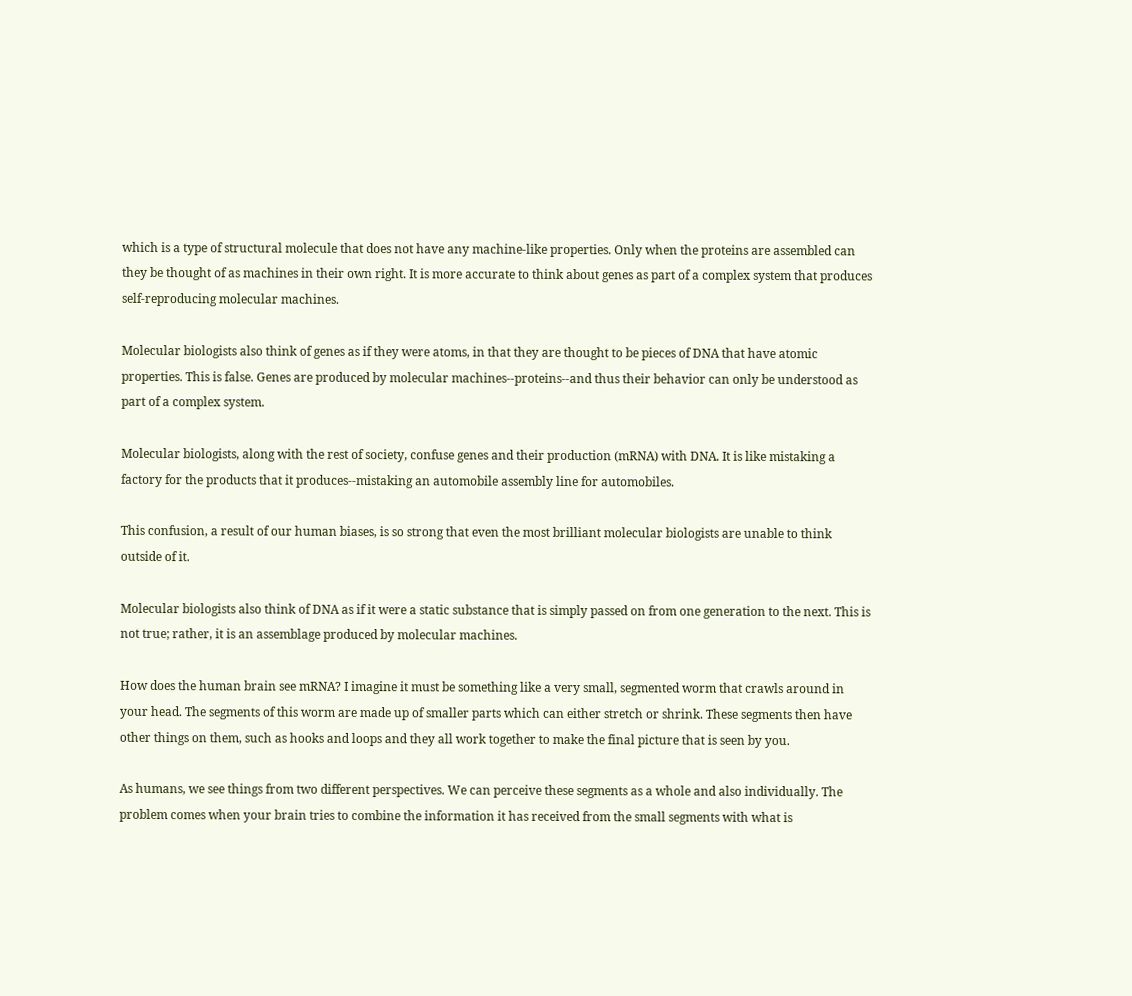which is a type of structural molecule that does not have any machine-like properties. Only when the proteins are assembled can they be thought of as machines in their own right. It is more accurate to think about genes as part of a complex system that produces self-reproducing molecular machines.

Molecular biologists also think of genes as if they were atoms, in that they are thought to be pieces of DNA that have atomic properties. This is false. Genes are produced by molecular machines--proteins--and thus their behavior can only be understood as part of a complex system.

Molecular biologists, along with the rest of society, confuse genes and their production (mRNA) with DNA. It is like mistaking a factory for the products that it produces--mistaking an automobile assembly line for automobiles.

This confusion, a result of our human biases, is so strong that even the most brilliant molecular biologists are unable to think outside of it.

Molecular biologists also think of DNA as if it were a static substance that is simply passed on from one generation to the next. This is not true; rather, it is an assemblage produced by molecular machines.

How does the human brain see mRNA? I imagine it must be something like a very small, segmented worm that crawls around in your head. The segments of this worm are made up of smaller parts which can either stretch or shrink. These segments then have other things on them, such as hooks and loops and they all work together to make the final picture that is seen by you.

As humans, we see things from two different perspectives. We can perceive these segments as a whole and also individually. The problem comes when your brain tries to combine the information it has received from the small segments with what is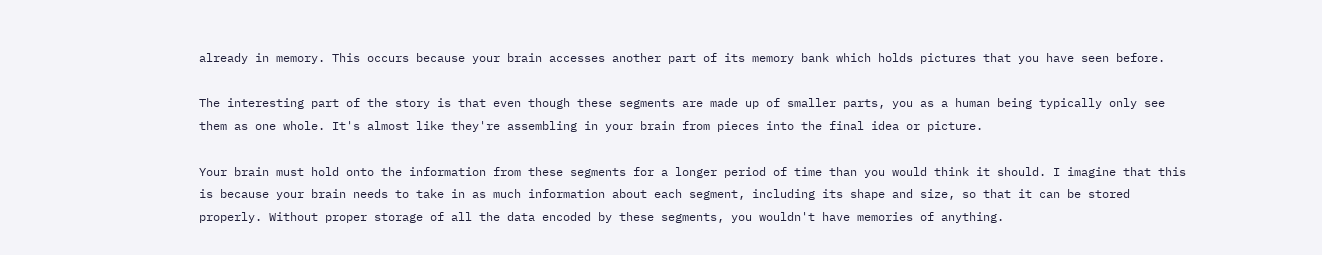already in memory. This occurs because your brain accesses another part of its memory bank which holds pictures that you have seen before.

The interesting part of the story is that even though these segments are made up of smaller parts, you as a human being typically only see them as one whole. It's almost like they're assembling in your brain from pieces into the final idea or picture.

Your brain must hold onto the information from these segments for a longer period of time than you would think it should. I imagine that this is because your brain needs to take in as much information about each segment, including its shape and size, so that it can be stored properly. Without proper storage of all the data encoded by these segments, you wouldn't have memories of anything.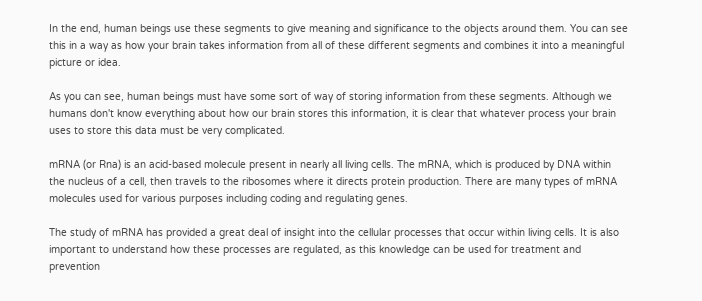In the end, human beings use these segments to give meaning and significance to the objects around them. You can see this in a way as how your brain takes information from all of these different segments and combines it into a meaningful picture or idea.

As you can see, human beings must have some sort of way of storing information from these segments. Although we humans don't know everything about how our brain stores this information, it is clear that whatever process your brain uses to store this data must be very complicated.

mRNA (or Rna) is an acid-based molecule present in nearly all living cells. The mRNA, which is produced by DNA within the nucleus of a cell, then travels to the ribosomes where it directs protein production. There are many types of mRNA molecules used for various purposes including coding and regulating genes.

The study of mRNA has provided a great deal of insight into the cellular processes that occur within living cells. It is also important to understand how these processes are regulated, as this knowledge can be used for treatment and prevention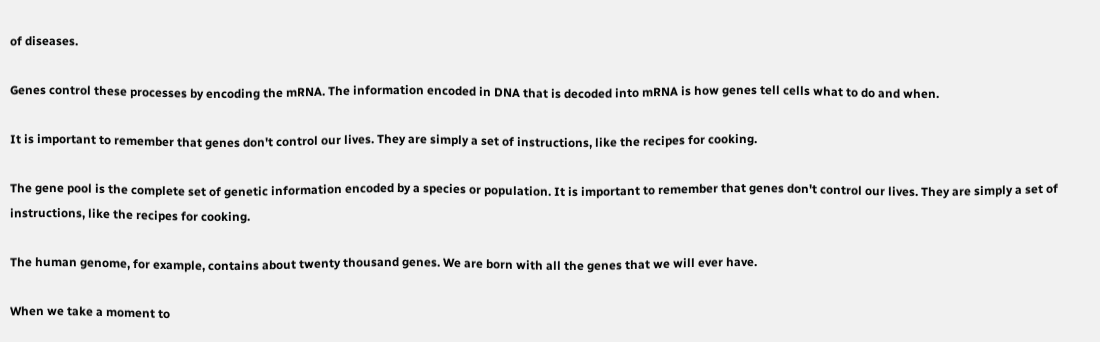of diseases.

Genes control these processes by encoding the mRNA. The information encoded in DNA that is decoded into mRNA is how genes tell cells what to do and when.

It is important to remember that genes don't control our lives. They are simply a set of instructions, like the recipes for cooking.

The gene pool is the complete set of genetic information encoded by a species or population. It is important to remember that genes don't control our lives. They are simply a set of instructions, like the recipes for cooking.

The human genome, for example, contains about twenty thousand genes. We are born with all the genes that we will ever have.

When we take a moment to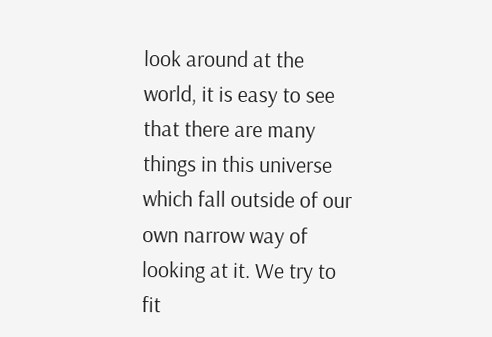look around at the world, it is easy to see that there are many things in this universe which fall outside of our own narrow way of looking at it. We try to fit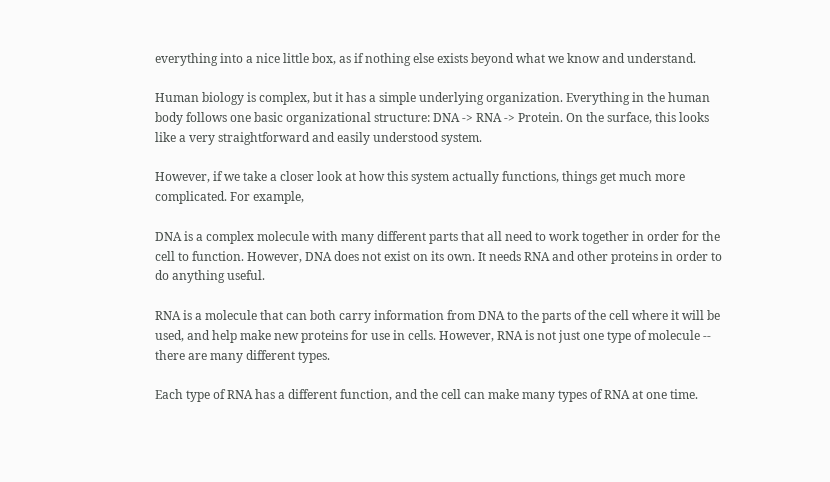everything into a nice little box, as if nothing else exists beyond what we know and understand.

Human biology is complex, but it has a simple underlying organization. Everything in the human body follows one basic organizational structure: DNA -> RNA -> Protein. On the surface, this looks like a very straightforward and easily understood system.

However, if we take a closer look at how this system actually functions, things get much more complicated. For example,

DNA is a complex molecule with many different parts that all need to work together in order for the cell to function. However, DNA does not exist on its own. It needs RNA and other proteins in order to do anything useful.

RNA is a molecule that can both carry information from DNA to the parts of the cell where it will be used, and help make new proteins for use in cells. However, RNA is not just one type of molecule -- there are many different types.

Each type of RNA has a different function, and the cell can make many types of RNA at one time.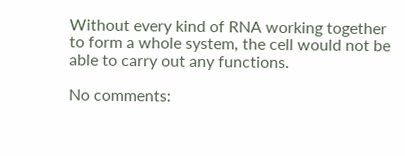Without every kind of RNA working together to form a whole system, the cell would not be able to carry out any functions.

No comments: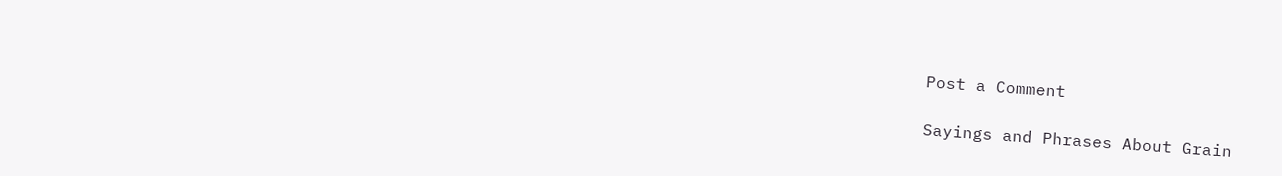Post a Comment

Sayings and Phrases About Grain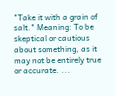"Take it with a grain of salt." Meaning: To be skeptical or cautious about something, as it may not be entirely true or accurate. ...